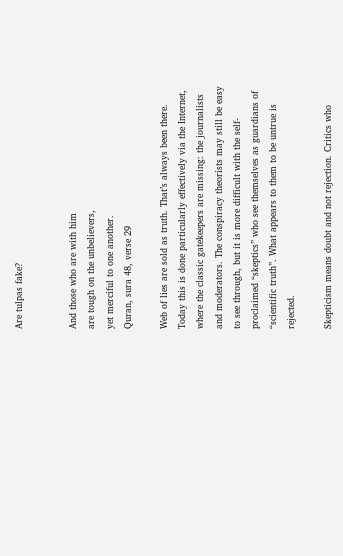Are tulpas fake?


And those who are with him
are tough on the unbelievers,
yet merciful to one another.
Quran, sura 48, verse 29

Web of lies are sold as truth. That’s always been there. Today this is done particularly effectively via the Internet, where the classic gatekeepers are missing: the journalists and moderators. The conspiracy theorists may still be easy to see through, but it is more difficult with the self-proclaimed “skeptics” who see themselves as guardians of “scientific truth”. What appears to them to be untrue is rejected.

Skepticism means doubt and not rejection. Critics who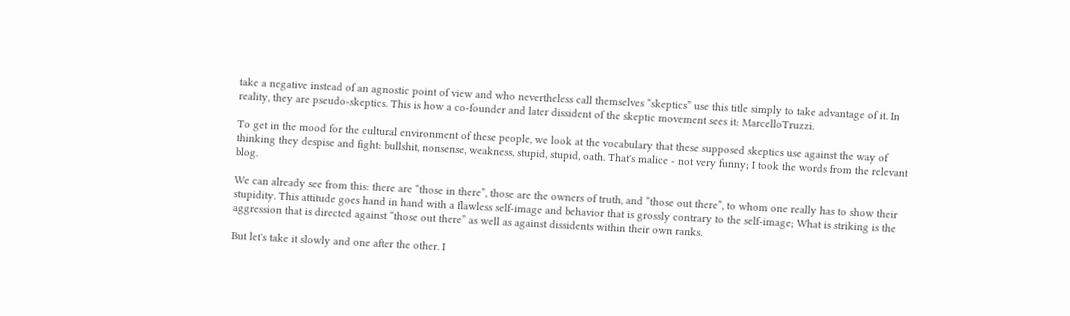take a negative instead of an agnostic point of view and who nevertheless call themselves “skeptics” use this title simply to take advantage of it. In reality, they are pseudo-skeptics. This is how a co-founder and later dissident of the skeptic movement sees it: MarcelloTruzzi.

To get in the mood for the cultural environment of these people, we look at the vocabulary that these supposed skeptics use against the way of thinking they despise and fight: bullshit, nonsense, weakness, stupid, stupid, oath. That's malice - not very funny; I took the words from the relevant blog.

We can already see from this: there are “those in there”, those are the owners of truth, and “those out there”, to whom one really has to show their stupidity. This attitude goes hand in hand with a flawless self-image and behavior that is grossly contrary to the self-image; What is striking is the aggression that is directed against “those out there” as well as against dissidents within their own ranks.

But let's take it slowly and one after the other. I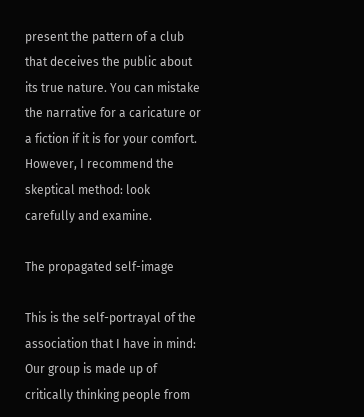present the pattern of a club that deceives the public about its true nature. You can mistake the narrative for a caricature or a fiction if it is for your comfort. However, I recommend the skeptical method: look carefully and examine.

The propagated self-image

This is the self-portrayal of the association that I have in mind: Our group is made up of critically thinking people from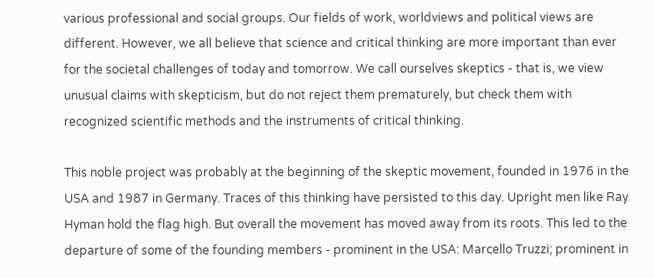various professional and social groups. Our fields of work, worldviews and political views are different. However, we all believe that science and critical thinking are more important than ever for the societal challenges of today and tomorrow. We call ourselves skeptics - that is, we view unusual claims with skepticism, but do not reject them prematurely, but check them with recognized scientific methods and the instruments of critical thinking.

This noble project was probably at the beginning of the skeptic movement, founded in 1976 in the USA and 1987 in Germany. Traces of this thinking have persisted to this day. Upright men like Ray Hyman hold the flag high. But overall the movement has moved away from its roots. This led to the departure of some of the founding members - prominent in the USA: Marcello Truzzi; prominent in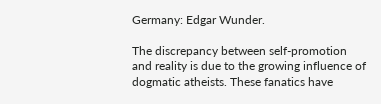Germany: Edgar Wunder.

The discrepancy between self-promotion and reality is due to the growing influence of dogmatic atheists. These fanatics have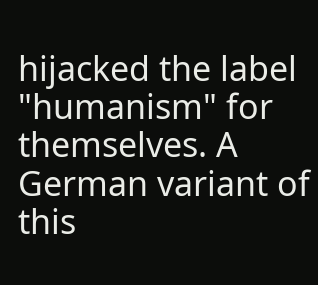hijacked the label "humanism" for themselves. A German variant of this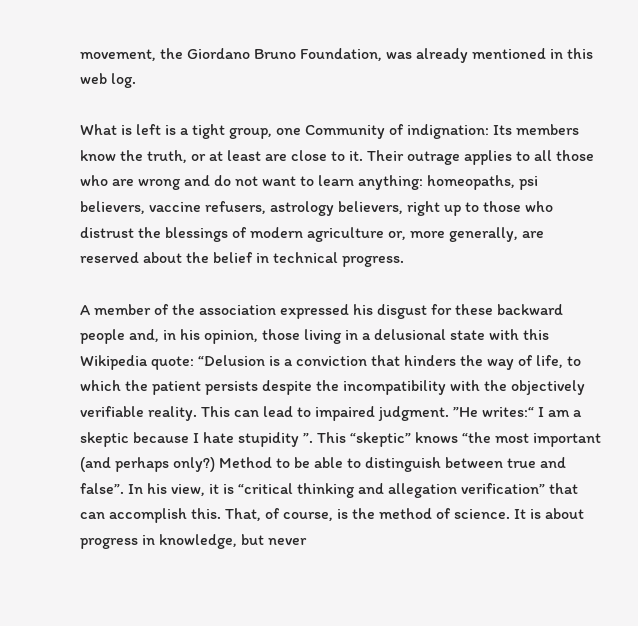movement, the Giordano Bruno Foundation, was already mentioned in this web log.

What is left is a tight group, one Community of indignation: Its members know the truth, or at least are close to it. Their outrage applies to all those who are wrong and do not want to learn anything: homeopaths, psi believers, vaccine refusers, astrology believers, right up to those who distrust the blessings of modern agriculture or, more generally, are reserved about the belief in technical progress.

A member of the association expressed his disgust for these backward people and, in his opinion, those living in a delusional state with this Wikipedia quote: “Delusion is a conviction that hinders the way of life, to which the patient persists despite the incompatibility with the objectively verifiable reality. This can lead to impaired judgment. ”He writes:“ I am a skeptic because I hate stupidity ”. This “skeptic” knows “the most important (and perhaps only?) Method to be able to distinguish between true and false”. In his view, it is “critical thinking and allegation verification” that can accomplish this. That, of course, is the method of science. It is about progress in knowledge, but never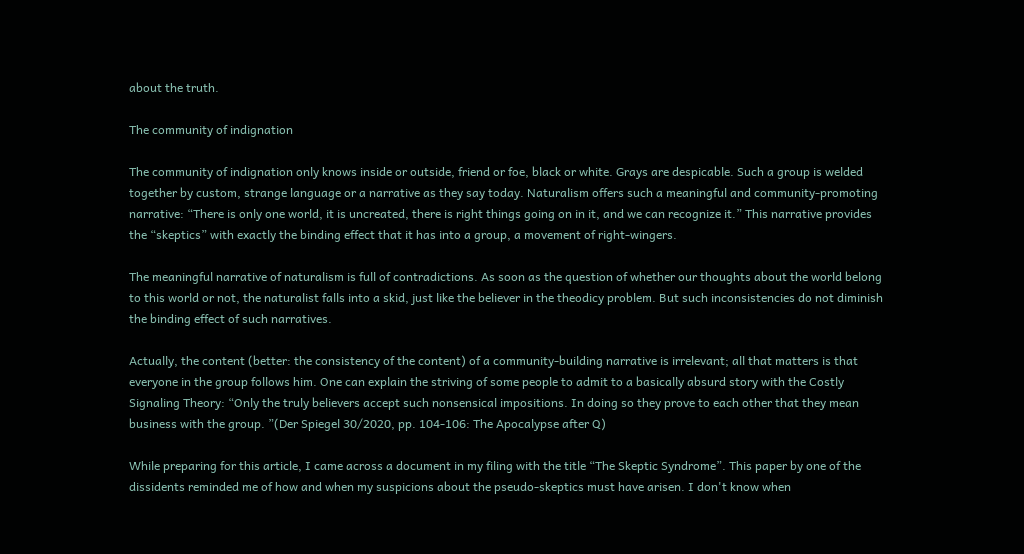about the truth.

The community of indignation

The community of indignation only knows inside or outside, friend or foe, black or white. Grays are despicable. Such a group is welded together by custom, strange language or a narrative as they say today. Naturalism offers such a meaningful and community-promoting narrative: “There is only one world, it is uncreated, there is right things going on in it, and we can recognize it.” This narrative provides the “skeptics” with exactly the binding effect that it has into a group, a movement of right-wingers.

The meaningful narrative of naturalism is full of contradictions. As soon as the question of whether our thoughts about the world belong to this world or not, the naturalist falls into a skid, just like the believer in the theodicy problem. But such inconsistencies do not diminish the binding effect of such narratives.

Actually, the content (better: the consistency of the content) of a community-building narrative is irrelevant; all that matters is that everyone in the group follows him. One can explain the striving of some people to admit to a basically absurd story with the Costly Signaling Theory: “Only the truly believers accept such nonsensical impositions. In doing so they prove to each other that they mean business with the group. ”(Der Spiegel 30/2020, pp. 104-106: The Apocalypse after Q)

While preparing for this article, I came across a document in my filing with the title “The Skeptic Syndrome”. This paper by one of the dissidents reminded me of how and when my suspicions about the pseudo-skeptics must have arisen. I don't know when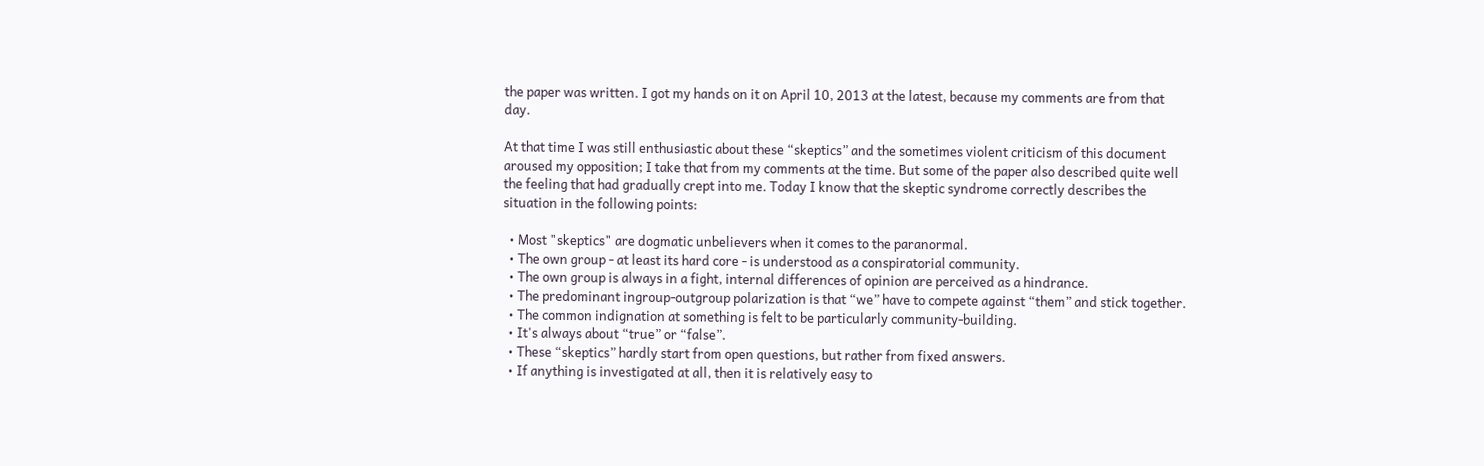the paper was written. I got my hands on it on April 10, 2013 at the latest, because my comments are from that day.

At that time I was still enthusiastic about these “skeptics” and the sometimes violent criticism of this document aroused my opposition; I take that from my comments at the time. But some of the paper also described quite well the feeling that had gradually crept into me. Today I know that the skeptic syndrome correctly describes the situation in the following points:

  • Most "skeptics" are dogmatic unbelievers when it comes to the paranormal.
  • The own group - at least its hard core - is understood as a conspiratorial community.
  • The own group is always in a fight, internal differences of opinion are perceived as a hindrance.
  • The predominant ingroup-outgroup polarization is that “we” have to compete against “them” and stick together.
  • The common indignation at something is felt to be particularly community-building.
  • It's always about “true” or “false”.
  • These “skeptics” hardly start from open questions, but rather from fixed answers.
  • If anything is investigated at all, then it is relatively easy to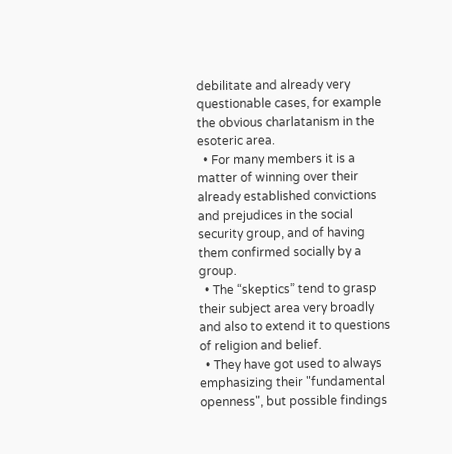debilitate and already very questionable cases, for example the obvious charlatanism in the esoteric area.
  • For many members it is a matter of winning over their already established convictions and prejudices in the social security group, and of having them confirmed socially by a group.
  • The “skeptics” tend to grasp their subject area very broadly and also to extend it to questions of religion and belief.
  • They have got used to always emphasizing their "fundamental openness", but possible findings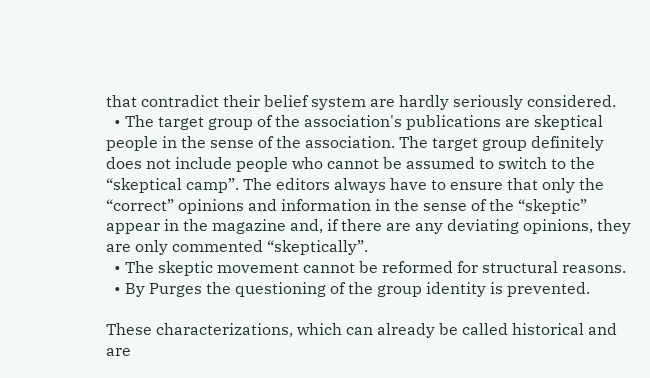that contradict their belief system are hardly seriously considered.
  • The target group of the association's publications are skeptical people in the sense of the association. The target group definitely does not include people who cannot be assumed to switch to the “skeptical camp”. The editors always have to ensure that only the “correct” opinions and information in the sense of the “skeptic” appear in the magazine and, if there are any deviating opinions, they are only commented “skeptically”.
  • The skeptic movement cannot be reformed for structural reasons.
  • By Purges the questioning of the group identity is prevented.

These characterizations, which can already be called historical and are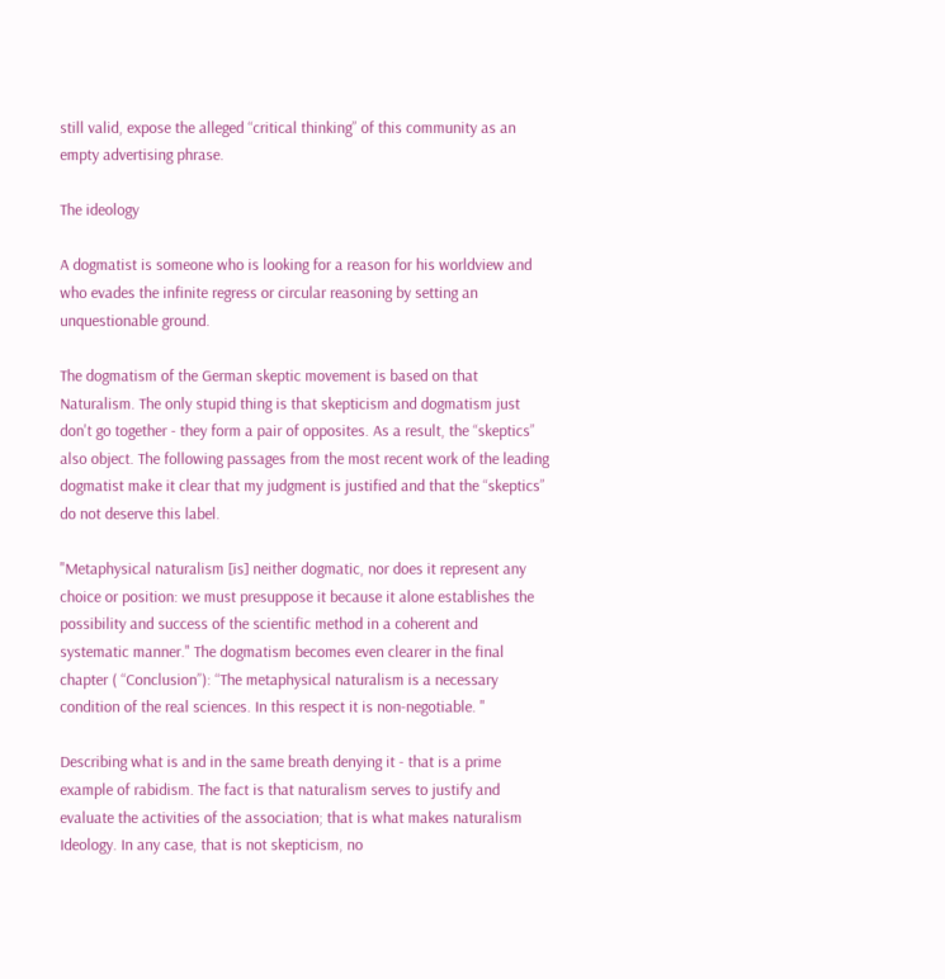still valid, expose the alleged “critical thinking” of this community as an empty advertising phrase.

The ideology

A dogmatist is someone who is looking for a reason for his worldview and who evades the infinite regress or circular reasoning by setting an unquestionable ground.

The dogmatism of the German skeptic movement is based on that Naturalism. The only stupid thing is that skepticism and dogmatism just don't go together - they form a pair of opposites. As a result, the “skeptics” also object. The following passages from the most recent work of the leading dogmatist make it clear that my judgment is justified and that the “skeptics” do not deserve this label.

"Metaphysical naturalism [is] neither dogmatic, nor does it represent any choice or position: we must presuppose it because it alone establishes the possibility and success of the scientific method in a coherent and systematic manner." The dogmatism becomes even clearer in the final chapter ( “Conclusion”): “The metaphysical naturalism is a necessary condition of the real sciences. In this respect it is non-negotiable. "

Describing what is and in the same breath denying it - that is a prime example of rabidism. The fact is that naturalism serves to justify and evaluate the activities of the association; that is what makes naturalism Ideology. In any case, that is not skepticism, no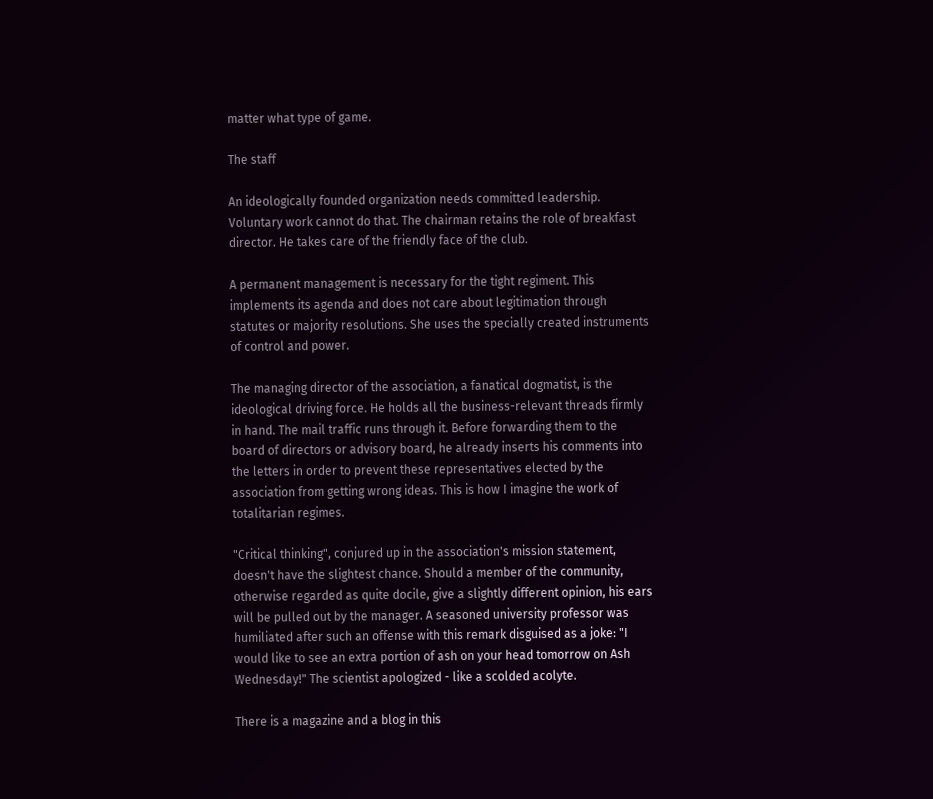matter what type of game.

The staff

An ideologically founded organization needs committed leadership. Voluntary work cannot do that. The chairman retains the role of breakfast director. He takes care of the friendly face of the club.

A permanent management is necessary for the tight regiment. This implements its agenda and does not care about legitimation through statutes or majority resolutions. She uses the specially created instruments of control and power.

The managing director of the association, a fanatical dogmatist, is the ideological driving force. He holds all the business-relevant threads firmly in hand. The mail traffic runs through it. Before forwarding them to the board of directors or advisory board, he already inserts his comments into the letters in order to prevent these representatives elected by the association from getting wrong ideas. This is how I imagine the work of totalitarian regimes.

"Critical thinking", conjured up in the association's mission statement, doesn't have the slightest chance. Should a member of the community, otherwise regarded as quite docile, give a slightly different opinion, his ears will be pulled out by the manager. A seasoned university professor was humiliated after such an offense with this remark disguised as a joke: "I would like to see an extra portion of ash on your head tomorrow on Ash Wednesday!" The scientist apologized - like a scolded acolyte.

There is a magazine and a blog in this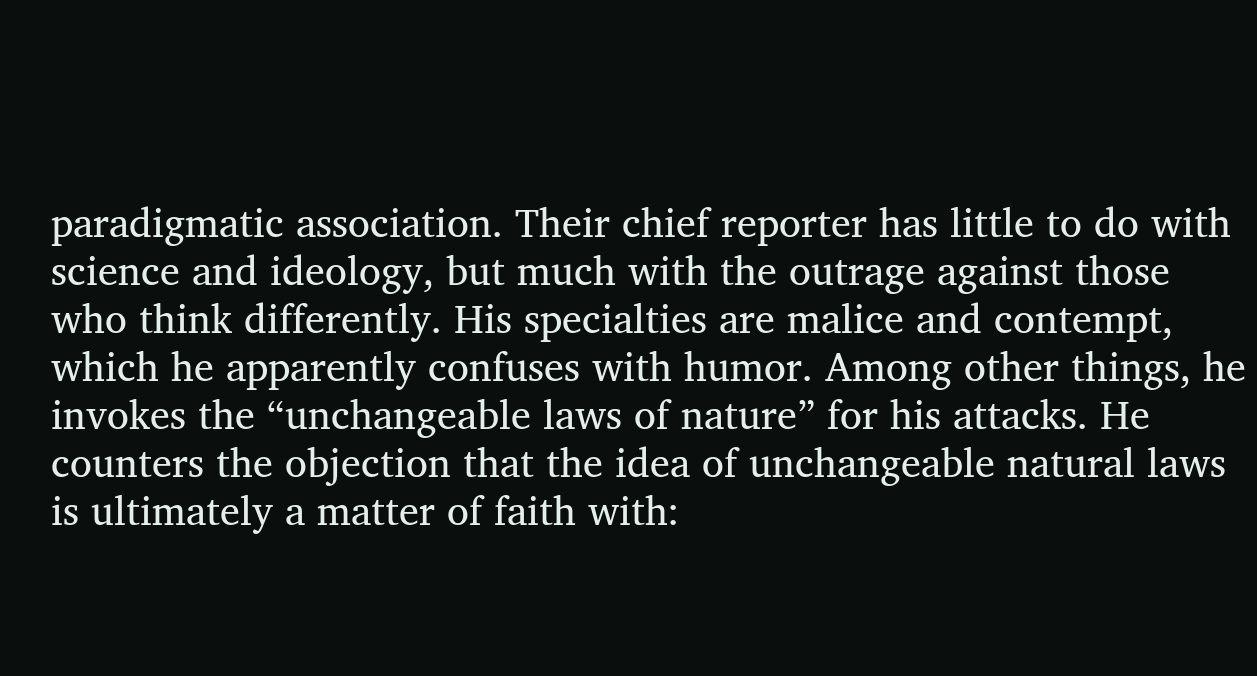paradigmatic association. Their chief reporter has little to do with science and ideology, but much with the outrage against those who think differently. His specialties are malice and contempt, which he apparently confuses with humor. Among other things, he invokes the “unchangeable laws of nature” for his attacks. He counters the objection that the idea of unchangeable natural laws is ultimately a matter of faith with: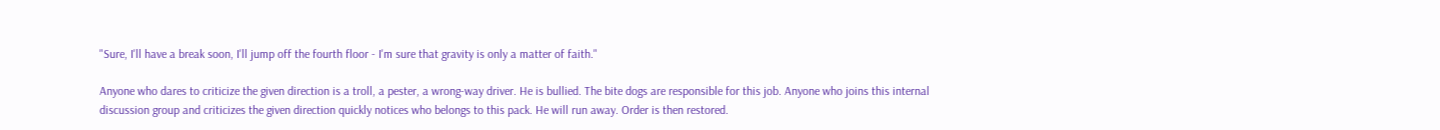"Sure, I'll have a break soon, I'll jump off the fourth floor - I'm sure that gravity is only a matter of faith."

Anyone who dares to criticize the given direction is a troll, a pester, a wrong-way driver. He is bullied. The bite dogs are responsible for this job. Anyone who joins this internal discussion group and criticizes the given direction quickly notices who belongs to this pack. He will run away. Order is then restored.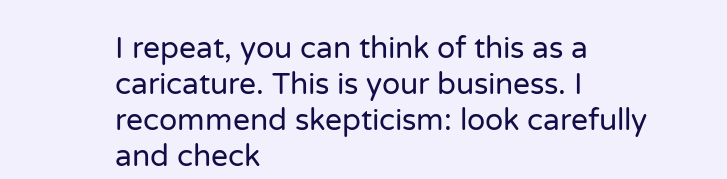I repeat, you can think of this as a caricature. This is your business. I recommend skepticism: look carefully and check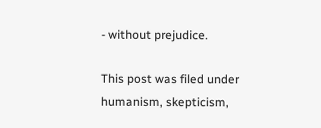- without prejudice.

This post was filed under humanism, skepticism,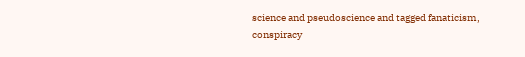science and pseudoscience and tagged fanaticism, conspiracy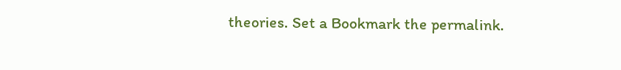theories. Set a Bookmark the permalink.